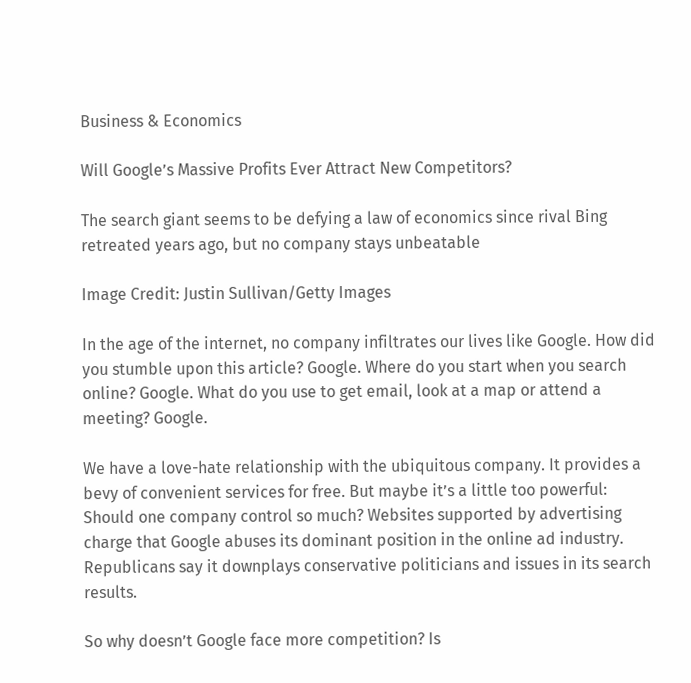Business & Economics

Will Google’s Massive Profits Ever Attract New Competitors?

The search giant seems to be defying a law of economics since rival Bing retreated years ago, but no company stays unbeatable

Image Credit: Justin Sullivan/Getty Images

In the age of the internet, no company infiltrates our lives like Google. How did you stumble upon this article? Google. Where do you start when you search online? Google. What do you use to get email, look at a map or attend a meeting? Google.

We have a love-hate relationship with the ubiquitous company. It provides a bevy of convenient services for free. But maybe it’s a little too powerful: Should one company control so much? Websites supported by advertising charge that Google abuses its dominant position in the online ad industry. Republicans say it downplays conservative politicians and issues in its search results.

So why doesn’t Google face more competition? Is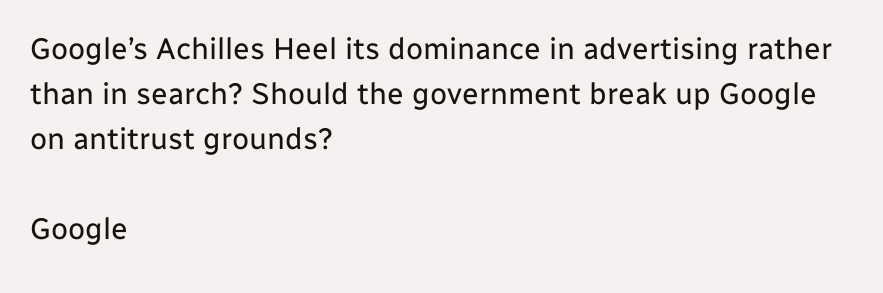Google’s Achilles Heel its dominance in advertising rather than in search? Should the government break up Google on antitrust grounds?

Google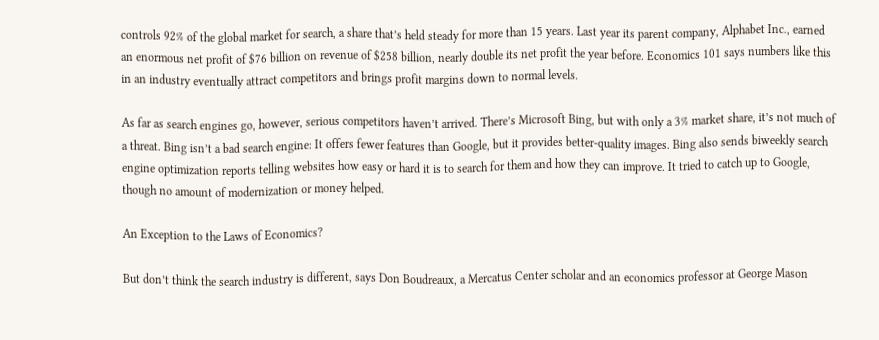controls 92% of the global market for search, a share that’s held steady for more than 15 years. Last year its parent company, Alphabet Inc., earned an enormous net profit of $76 billion on revenue of $258 billion, nearly double its net profit the year before. Economics 101 says numbers like this in an industry eventually attract competitors and brings profit margins down to normal levels.

As far as search engines go, however, serious competitors haven’t arrived. There’s Microsoft Bing, but with only a 3% market share, it’s not much of a threat. Bing isn’t a bad search engine: It offers fewer features than Google, but it provides better-quality images. Bing also sends biweekly search engine optimization reports telling websites how easy or hard it is to search for them and how they can improve. It tried to catch up to Google, though no amount of modernization or money helped.

An Exception to the Laws of Economics?

But don’t think the search industry is different, says Don Boudreaux, a Mercatus Center scholar and an economics professor at George Mason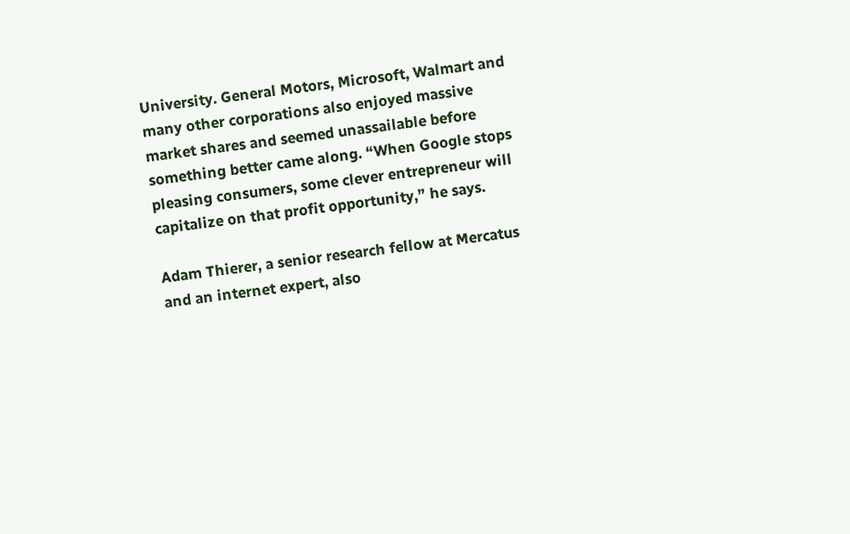University. General Motors, Microsoft, Walmart and many other corporations also enjoyed massive market shares and seemed unassailable before something better came along. “When Google stops pleasing consumers, some clever entrepreneur will capitalize on that profit opportunity,” he says.

Adam Thierer, a senior research fellow at Mercatus and an internet expert, also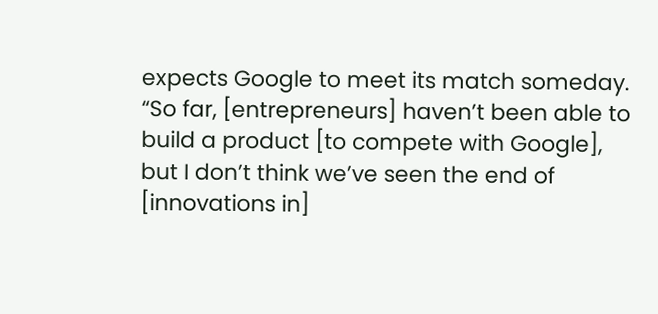expects Google to meet its match someday. “So far, [entrepreneurs] haven’t been able to build a product [to compete with Google], but I don’t think we’ve seen the end of [innovations in]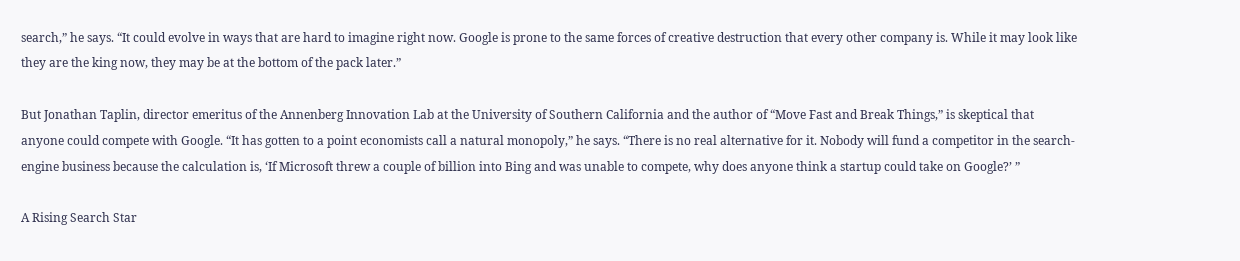search,” he says. “It could evolve in ways that are hard to imagine right now. Google is prone to the same forces of creative destruction that every other company is. While it may look like they are the king now, they may be at the bottom of the pack later.”

But Jonathan Taplin, director emeritus of the Annenberg Innovation Lab at the University of Southern California and the author of “Move Fast and Break Things,” is skeptical that anyone could compete with Google. “It has gotten to a point economists call a natural monopoly,” he says. “There is no real alternative for it. Nobody will fund a competitor in the search-engine business because the calculation is, ‘If Microsoft threw a couple of billion into Bing and was unable to compete, why does anyone think a startup could take on Google?’ ”

A Rising Search Star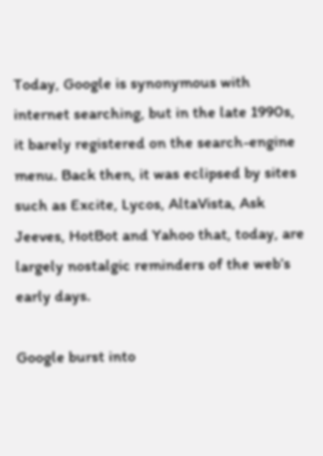Today, Google is synonymous with internet searching, but in the late 1990s, it barely registered on the search-engine menu. Back then, it was eclipsed by sites such as Excite, Lycos, AltaVista, Ask Jeeves, HotBot and Yahoo that, today, are largely nostalgic reminders of the web’s early days.

Google burst into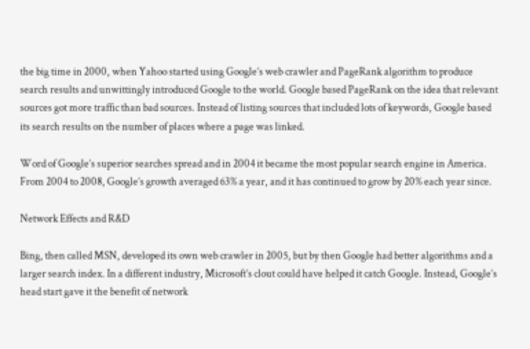the big time in 2000, when Yahoo started using Google’s web crawler and PageRank algorithm to produce search results and unwittingly introduced Google to the world. Google based PageRank on the idea that relevant sources got more traffic than bad sources. Instead of listing sources that included lots of keywords, Google based its search results on the number of places where a page was linked.

Word of Google’s superior searches spread and in 2004 it became the most popular search engine in America. From 2004 to 2008, Google’s growth averaged 63% a year, and it has continued to grow by 20% each year since.

Network Effects and R&D

Bing, then called MSN, developed its own web crawler in 2005, but by then Google had better algorithms and a larger search index. In a different industry, Microsoft’s clout could have helped it catch Google. Instead, Google’s head start gave it the benefit of network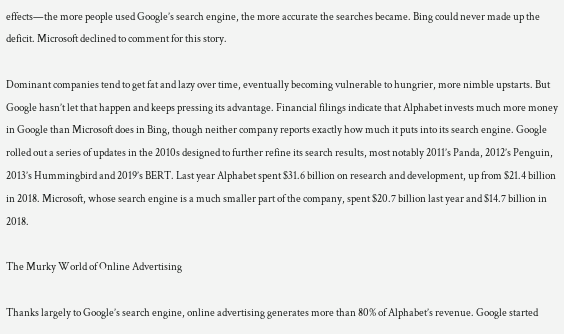effects—the more people used Google’s search engine, the more accurate the searches became. Bing could never made up the deficit. Microsoft declined to comment for this story.

Dominant companies tend to get fat and lazy over time, eventually becoming vulnerable to hungrier, more nimble upstarts. But Google hasn’t let that happen and keeps pressing its advantage. Financial filings indicate that Alphabet invests much more money in Google than Microsoft does in Bing, though neither company reports exactly how much it puts into its search engine. Google rolled out a series of updates in the 2010s designed to further refine its search results, most notably 2011’s Panda, 2012’s Penguin, 2013’s Hummingbird and 2019’s BERT. Last year Alphabet spent $31.6 billion on research and development, up from $21.4 billion in 2018. Microsoft, whose search engine is a much smaller part of the company, spent $20.7 billion last year and $14.7 billion in 2018.

The Murky World of Online Advertising

Thanks largely to Google’s search engine, online advertising generates more than 80% of Alphabet’s revenue. Google started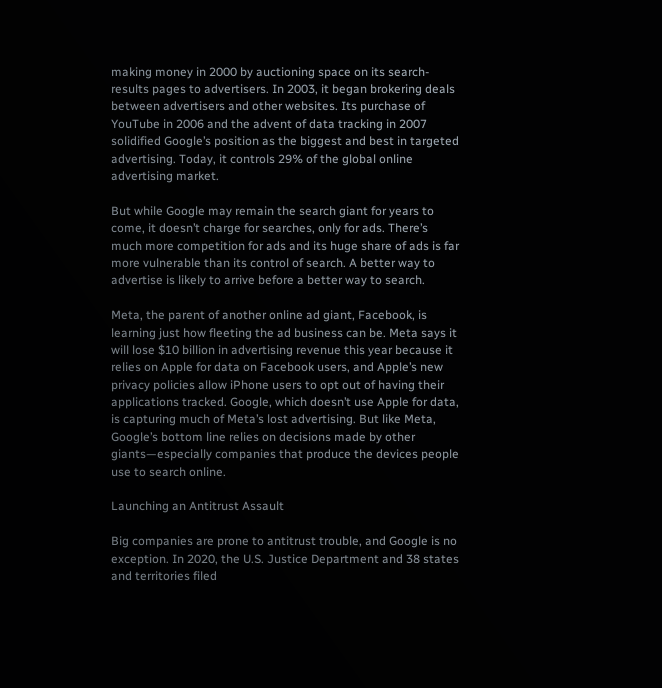making money in 2000 by auctioning space on its search-results pages to advertisers. In 2003, it began brokering deals between advertisers and other websites. Its purchase of YouTube in 2006 and the advent of data tracking in 2007 solidified Google’s position as the biggest and best in targeted advertising. Today, it controls 29% of the global online advertising market.

But while Google may remain the search giant for years to come, it doesn’t charge for searches, only for ads. There’s much more competition for ads and its huge share of ads is far more vulnerable than its control of search. A better way to advertise is likely to arrive before a better way to search.

Meta, the parent of another online ad giant, Facebook, is learning just how fleeting the ad business can be. Meta says it will lose $10 billion in advertising revenue this year because it relies on Apple for data on Facebook users, and Apple’s new privacy policies allow iPhone users to opt out of having their applications tracked. Google, which doesn’t use Apple for data, is capturing much of Meta’s lost advertising. But like Meta, Google’s bottom line relies on decisions made by other giants—especially companies that produce the devices people use to search online.

Launching an Antitrust Assault

Big companies are prone to antitrust trouble, and Google is no exception. In 2020, the U.S. Justice Department and 38 states and territories filed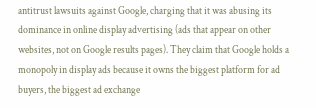antitrust lawsuits against Google, charging that it was abusing its dominance in online display advertising (ads that appear on other websites, not on Google results pages). They claim that Google holds a monopoly in display ads because it owns the biggest platform for ad buyers, the biggest ad exchange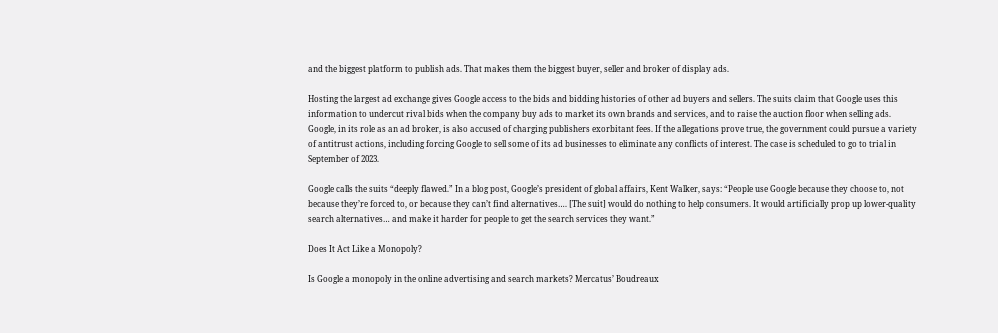and the biggest platform to publish ads. That makes them the biggest buyer, seller and broker of display ads.

Hosting the largest ad exchange gives Google access to the bids and bidding histories of other ad buyers and sellers. The suits claim that Google uses this information to undercut rival bids when the company buy ads to market its own brands and services, and to raise the auction floor when selling ads. Google, in its role as an ad broker, is also accused of charging publishers exorbitant fees. If the allegations prove true, the government could pursue a variety of antitrust actions, including forcing Google to sell some of its ad businesses to eliminate any conflicts of interest. The case is scheduled to go to trial in September of 2023.

Google calls the suits “deeply flawed.” In a blog post, Google’s president of global affairs, Kent Walker, says: “People use Google because they choose to, not because they’re forced to, or because they can’t find alternatives…. [The suit] would do nothing to help consumers. It would artificially prop up lower-quality search alternatives… and make it harder for people to get the search services they want.”

Does It Act Like a Monopoly?

Is Google a monopoly in the online advertising and search markets? Mercatus’ Boudreaux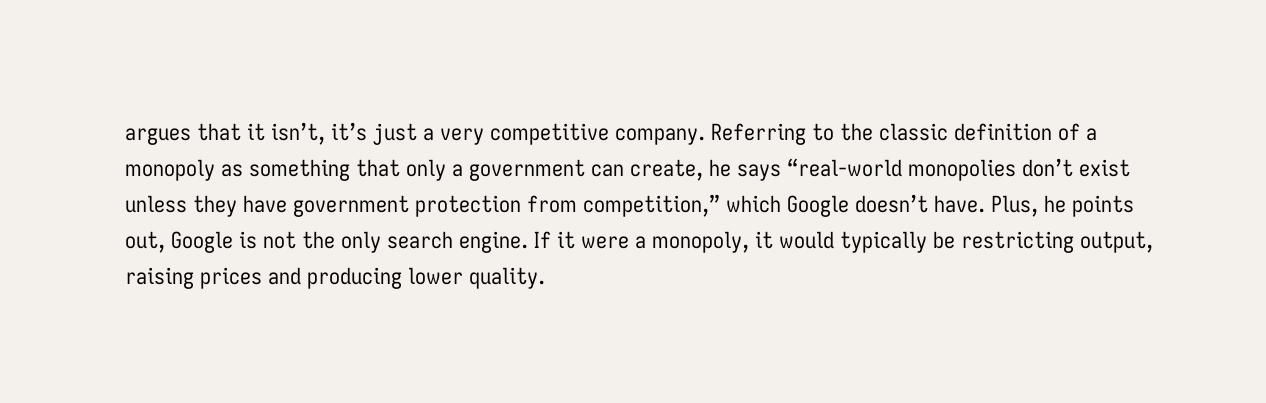argues that it isn’t, it’s just a very competitive company. Referring to the classic definition of a monopoly as something that only a government can create, he says “real-world monopolies don’t exist unless they have government protection from competition,” which Google doesn’t have. Plus, he points out, Google is not the only search engine. If it were a monopoly, it would typically be restricting output, raising prices and producing lower quality.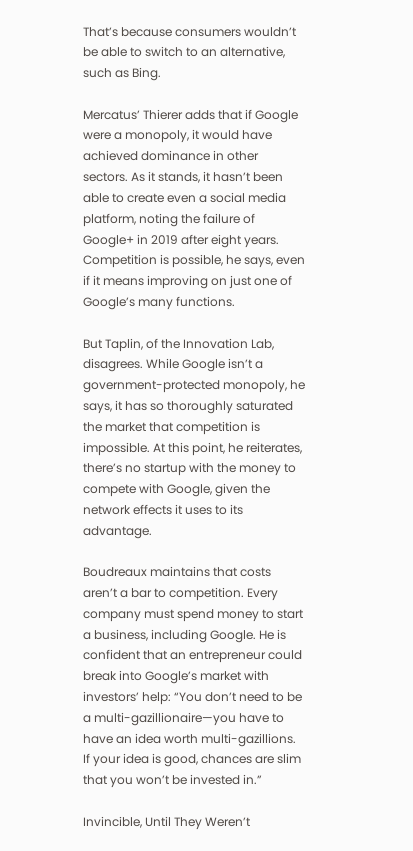That’s because consumers wouldn’t be able to switch to an alternative, such as Bing.

Mercatus’ Thierer adds that if Google were a monopoly, it would have achieved dominance in other sectors. As it stands, it hasn’t been able to create even a social media platform, noting the failure of Google+ in 2019 after eight years. Competition is possible, he says, even if it means improving on just one of Google’s many functions.

But Taplin, of the Innovation Lab, disagrees. While Google isn’t a government-protected monopoly, he says, it has so thoroughly saturated the market that competition is impossible. At this point, he reiterates, there’s no startup with the money to compete with Google, given the network effects it uses to its advantage.

Boudreaux maintains that costs aren’t a bar to competition. Every company must spend money to start a business, including Google. He is confident that an entrepreneur could break into Google’s market with investors’ help: “You don’t need to be a multi-gazillionaire—you have to have an idea worth multi-gazillions. If your idea is good, chances are slim that you won’t be invested in.”

Invincible, Until They Weren’t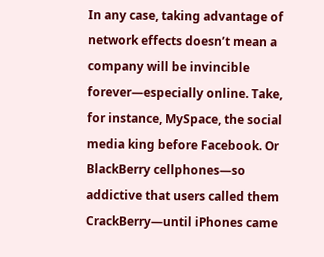In any case, taking advantage of network effects doesn’t mean a company will be invincible forever—especially online. Take, for instance, MySpace, the social media king before Facebook. Or BlackBerry cellphones—so addictive that users called them CrackBerry—until iPhones came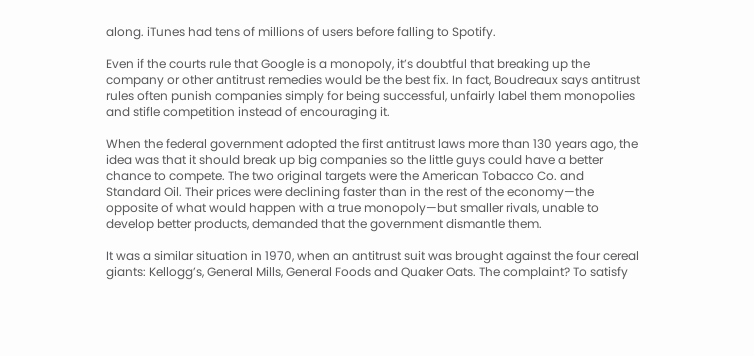along. iTunes had tens of millions of users before falling to Spotify.

Even if the courts rule that Google is a monopoly, it’s doubtful that breaking up the company or other antitrust remedies would be the best fix. In fact, Boudreaux says antitrust rules often punish companies simply for being successful, unfairly label them monopolies and stifle competition instead of encouraging it.

When the federal government adopted the first antitrust laws more than 130 years ago, the idea was that it should break up big companies so the little guys could have a better chance to compete. The two original targets were the American Tobacco Co. and Standard Oil. Their prices were declining faster than in the rest of the economy—the opposite of what would happen with a true monopoly—but smaller rivals, unable to develop better products, demanded that the government dismantle them.

It was a similar situation in 1970, when an antitrust suit was brought against the four cereal giants: Kellogg’s, General Mills, General Foods and Quaker Oats. The complaint? To satisfy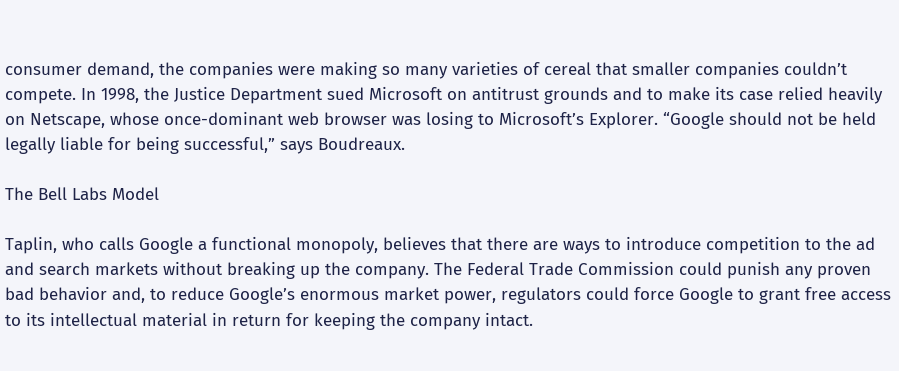consumer demand, the companies were making so many varieties of cereal that smaller companies couldn’t compete. In 1998, the Justice Department sued Microsoft on antitrust grounds and to make its case relied heavily on Netscape, whose once-dominant web browser was losing to Microsoft’s Explorer. “Google should not be held legally liable for being successful,” says Boudreaux.

The Bell Labs Model

Taplin, who calls Google a functional monopoly, believes that there are ways to introduce competition to the ad and search markets without breaking up the company. The Federal Trade Commission could punish any proven bad behavior and, to reduce Google’s enormous market power, regulators could force Google to grant free access to its intellectual material in return for keeping the company intact.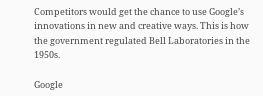Competitors would get the chance to use Google’s innovations in new and creative ways. This is how the government regulated Bell Laboratories in the 1950s.

Google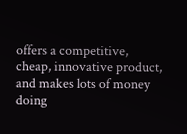offers a competitive, cheap, innovative product, and makes lots of money doing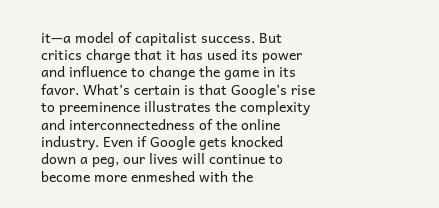it—a model of capitalist success. But critics charge that it has used its power and influence to change the game in its favor. What’s certain is that Google’s rise to preeminence illustrates the complexity and interconnectedness of the online industry. Even if Google gets knocked down a peg, our lives will continue to become more enmeshed with the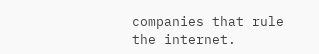companies that rule the internet.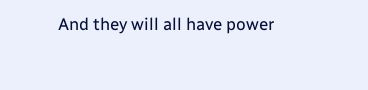And they will all have power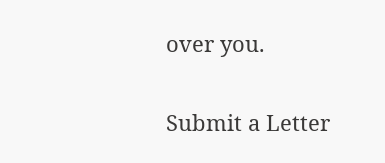over you.

Submit a Letter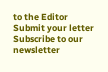to the Editor
Submit your letter
Subscribe to our newsletter